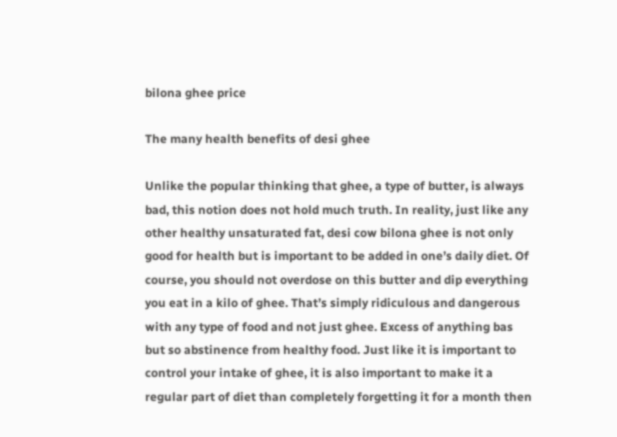bilona ghee price

The many health benefits of desi ghee

Unlike the popular thinking that ghee, a type of butter, is always bad, this notion does not hold much truth. In reality, just like any other healthy unsaturated fat, desi cow bilona ghee is not only good for health but is important to be added in one’s daily diet. Of course, you should not overdose on this butter and dip everything you eat in a kilo of ghee. That’s simply ridiculous and dangerous with any type of food and not just ghee. Excess of anything bas but so abstinence from healthy food. Just like it is important to control your intake of ghee, it is also important to make it a regular part of diet than completely forgetting it for a month then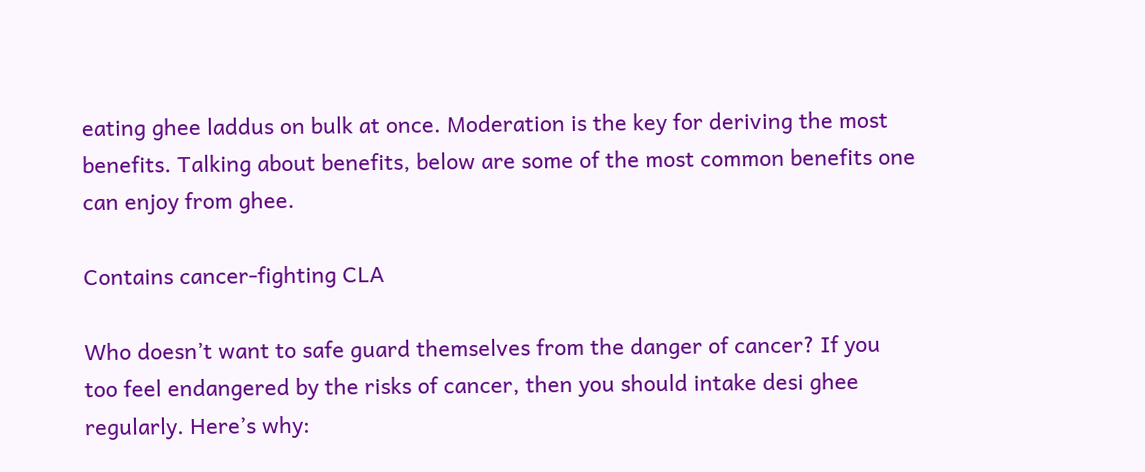eating ghee laddus on bulk at once. Moderation is the key for deriving the most benefits. Talking about benefits, below are some of the most common benefits one can enjoy from ghee.

Contains cancer-fighting CLA

Who doesn’t want to safe guard themselves from the danger of cancer? If you too feel endangered by the risks of cancer, then you should intake desi ghee regularly. Here’s why: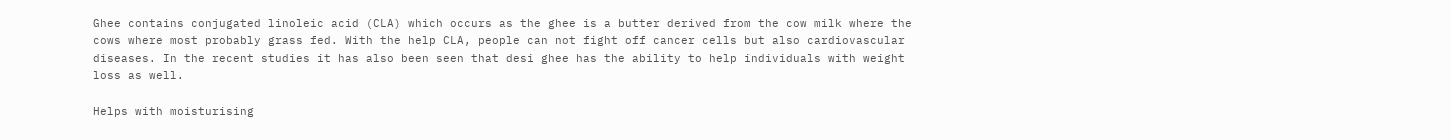Ghee contains conjugated linoleic acid (CLA) which occurs as the ghee is a butter derived from the cow milk where the cows where most probably grass fed. With the help CLA, people can not fight off cancer cells but also cardiovascular diseases. In the recent studies it has also been seen that desi ghee has the ability to help individuals with weight loss as well.

Helps with moisturising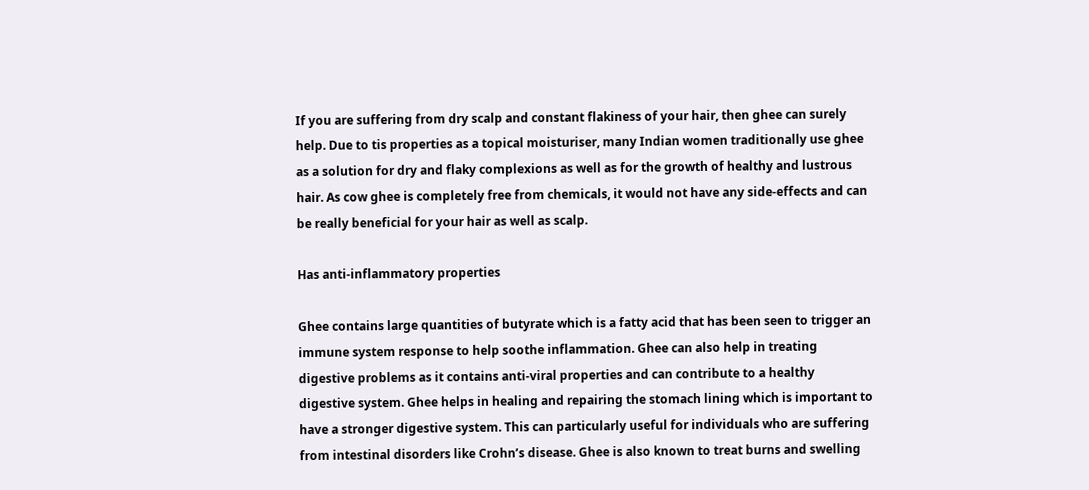If you are suffering from dry scalp and constant flakiness of your hair, then ghee can surely help. Due to tis properties as a topical moisturiser, many Indian women traditionally use ghee as a solution for dry and flaky complexions as well as for the growth of healthy and lustrous hair. As cow ghee is completely free from chemicals, it would not have any side-effects and can be really beneficial for your hair as well as scalp.

Has anti-inflammatory properties

Ghee contains large quantities of butyrate which is a fatty acid that has been seen to trigger an immune system response to help soothe inflammation. Ghee can also help in treating digestive problems as it contains anti-viral properties and can contribute to a healthy digestive system. Ghee helps in healing and repairing the stomach lining which is important to have a stronger digestive system. This can particularly useful for individuals who are suffering from intestinal disorders like Crohn’s disease. Ghee is also known to treat burns and swelling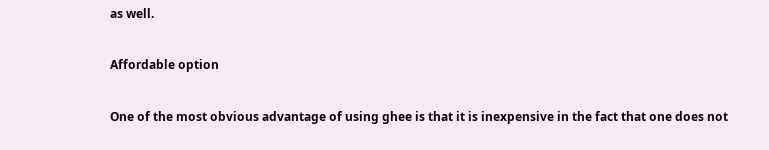as well.

Affordable option

One of the most obvious advantage of using ghee is that it is inexpensive in the fact that one does not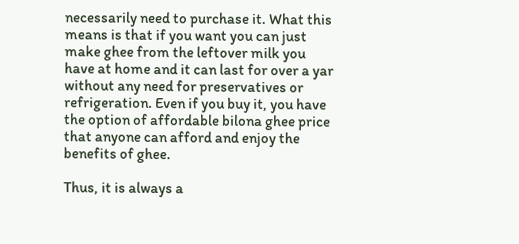necessarily need to purchase it. What this means is that if you want you can just make ghee from the leftover milk you have at home and it can last for over a yar without any need for preservatives or refrigeration. Even if you buy it, you have the option of affordable bilona ghee price that anyone can afford and enjoy the benefits of ghee.

Thus, it is always a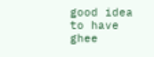good idea to have ghee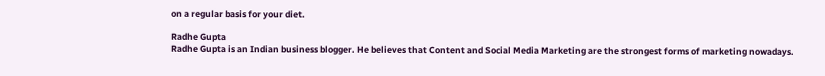on a regular basis for your diet.

Radhe Gupta
Radhe Gupta is an Indian business blogger. He believes that Content and Social Media Marketing are the strongest forms of marketing nowadays.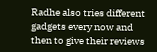Radhe also tries different gadgets every now and then to give their reviews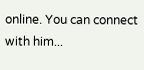online. You can connect with him...